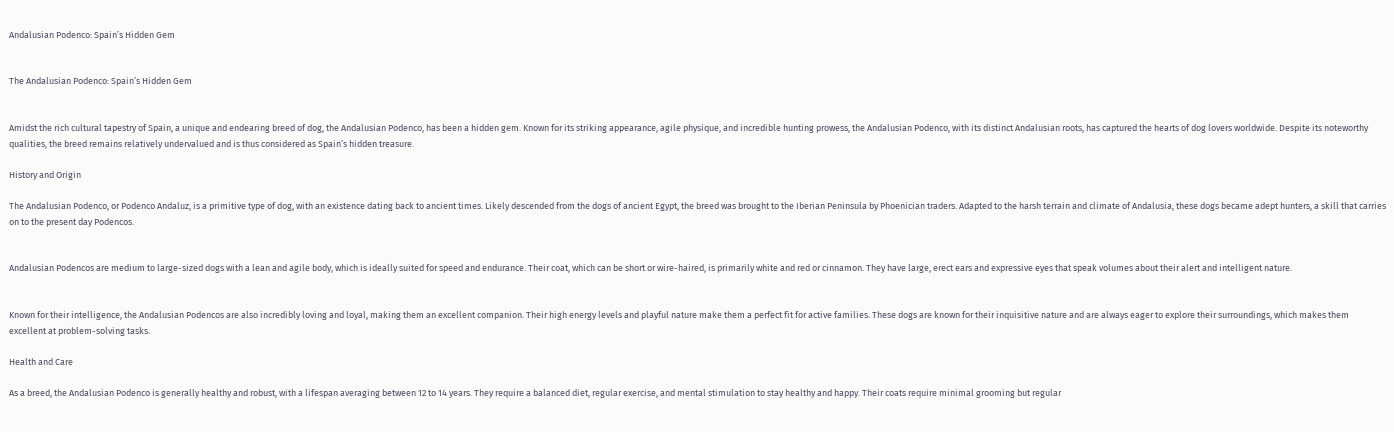Andalusian Podenco: Spain’s Hidden Gem


The Andalusian Podenco: Spain’s Hidden Gem


Amidst the rich cultural tapestry of Spain, a unique and endearing breed of dog, the Andalusian Podenco, has been a hidden gem. Known for its striking appearance, agile physique, and incredible hunting prowess, the Andalusian Podenco, with its distinct Andalusian roots, has captured the hearts of dog lovers worldwide. Despite its noteworthy qualities, the breed remains relatively undervalued and is thus considered as Spain’s hidden treasure.

History and Origin

The Andalusian Podenco, or Podenco Andaluz, is a primitive type of dog, with an existence dating back to ancient times. Likely descended from the dogs of ancient Egypt, the breed was brought to the Iberian Peninsula by Phoenician traders. Adapted to the harsh terrain and climate of Andalusia, these dogs became adept hunters, a skill that carries on to the present day Podencos.


Andalusian Podencos are medium to large-sized dogs with a lean and agile body, which is ideally suited for speed and endurance. Their coat, which can be short or wire-haired, is primarily white and red or cinnamon. They have large, erect ears and expressive eyes that speak volumes about their alert and intelligent nature.


Known for their intelligence, the Andalusian Podencos are also incredibly loving and loyal, making them an excellent companion. Their high energy levels and playful nature make them a perfect fit for active families. These dogs are known for their inquisitive nature and are always eager to explore their surroundings, which makes them excellent at problem-solving tasks.

Health and Care

As a breed, the Andalusian Podenco is generally healthy and robust, with a lifespan averaging between 12 to 14 years. They require a balanced diet, regular exercise, and mental stimulation to stay healthy and happy. Their coats require minimal grooming but regular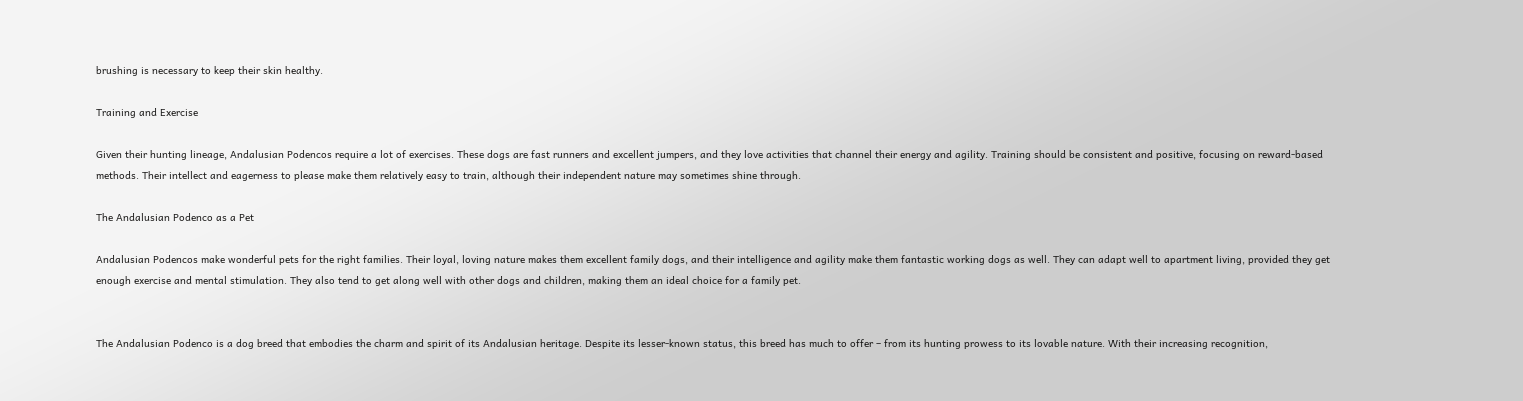brushing is necessary to keep their skin healthy.

Training and Exercise

Given their hunting lineage, Andalusian Podencos require a lot of exercises. These dogs are fast runners and excellent jumpers, and they love activities that channel their energy and agility. Training should be consistent and positive, focusing on reward-based methods. Their intellect and eagerness to please make them relatively easy to train, although their independent nature may sometimes shine through.

The Andalusian Podenco as a Pet

Andalusian Podencos make wonderful pets for the right families. Their loyal, loving nature makes them excellent family dogs, and their intelligence and agility make them fantastic working dogs as well. They can adapt well to apartment living, provided they get enough exercise and mental stimulation. They also tend to get along well with other dogs and children, making them an ideal choice for a family pet.


The Andalusian Podenco is a dog breed that embodies the charm and spirit of its Andalusian heritage. Despite its lesser-known status, this breed has much to offer – from its hunting prowess to its lovable nature. With their increasing recognition,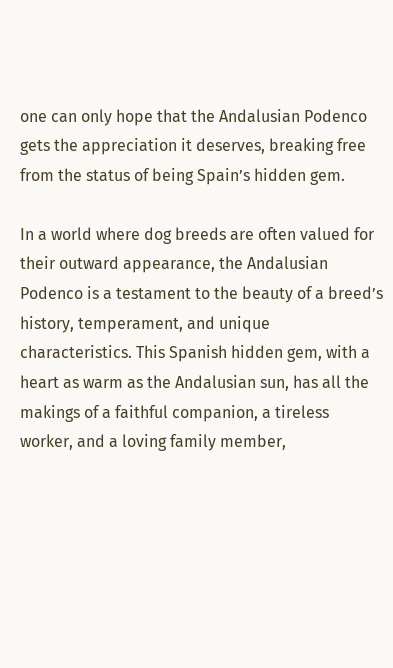one can only hope that the Andalusian Podenco gets the appreciation it deserves, breaking free from the status of being Spain’s hidden gem.

In a world where dog breeds are often valued for their outward appearance, the Andalusian Podenco is a testament to the beauty of a breed’s history, temperament, and unique characteristics. This Spanish hidden gem, with a heart as warm as the Andalusian sun, has all the makings of a faithful companion, a tireless worker, and a loving family member,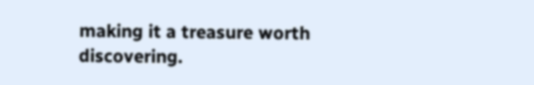making it a treasure worth discovering.